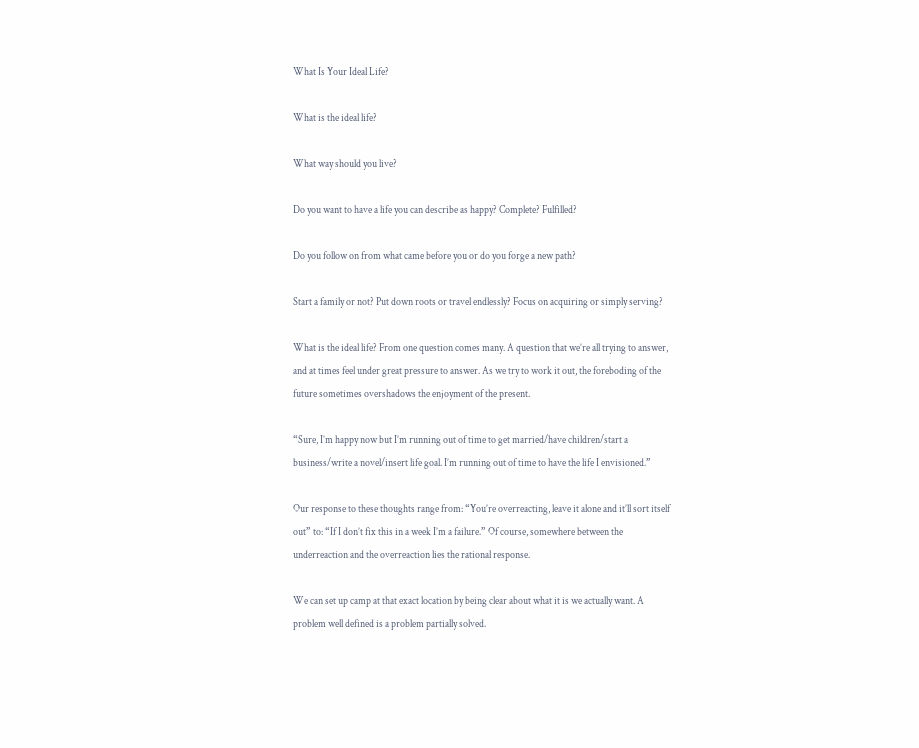What Is Your Ideal Life?

What is the ideal life?

What way should you live?

Do you want to have a life you can describe as happy? Complete? Fulfilled?

Do you follow on from what came before you or do you forge a new path?

Start a family or not? Put down roots or travel endlessly? Focus on acquiring or simply serving?

What is the ideal life? From one question comes many. A question that we’re all trying to answer, and at times feel under great pressure to answer. As we try to work it out, the foreboding of the future sometimes overshadows the enjoyment of the present.

“Sure, I’m happy now but I’m running out of time to get married/have children/start a business/write a novel/insert life goal. I’m running out of time to have the life I envisioned.”

Our response to these thoughts range from: “You’re overreacting, leave it alone and it’ll sort itself out” to: “If I don’t fix this in a week I’m a failure.” Of course, somewhere between the underreaction and the overreaction lies the rational response.

We can set up camp at that exact location by being clear about what it is we actually want. A problem well defined is a problem partially solved.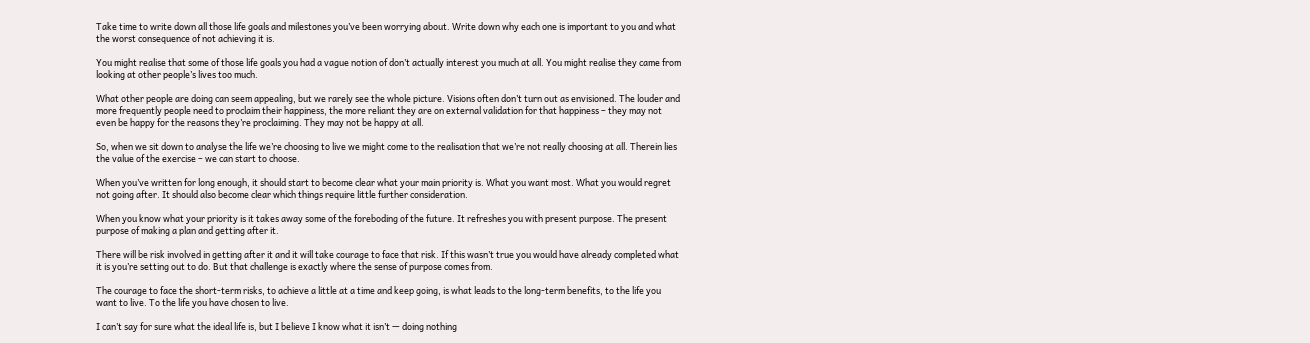Take time to write down all those life goals and milestones you’ve been worrying about. Write down why each one is important to you and what the worst consequence of not achieving it is.

You might realise that some of those life goals you had a vague notion of don’t actually interest you much at all. You might realise they came from looking at other people’s lives too much.

What other people are doing can seem appealing, but we rarely see the whole picture. Visions often don’t turn out as envisioned. The louder and more frequently people need to proclaim their happiness, the more reliant they are on external validation for that happiness – they may not even be happy for the reasons they’re proclaiming. They may not be happy at all.

So, when we sit down to analyse the life we’re choosing to live we might come to the realisation that we’re not really choosing at all. Therein lies the value of the exercise – we can start to choose.

When you’ve written for long enough, it should start to become clear what your main priority is. What you want most. What you would regret not going after. It should also become clear which things require little further consideration.

When you know what your priority is it takes away some of the foreboding of the future. It refreshes you with present purpose. The present purpose of making a plan and getting after it.

There will be risk involved in getting after it and it will take courage to face that risk. If this wasn’t true you would have already completed what it is you’re setting out to do. But that challenge is exactly where the sense of purpose comes from.

The courage to face the short-term risks, to achieve a little at a time and keep going, is what leads to the long-term benefits, to the life you want to live. To the life you have chosen to live.

I can’t say for sure what the ideal life is, but I believe I know what it isn’t — doing nothing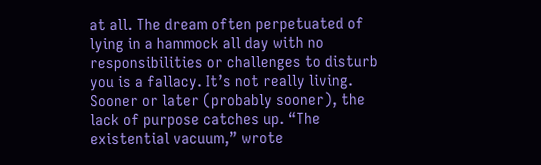at all. The dream often perpetuated of lying in a hammock all day with no responsibilities or challenges to disturb you is a fallacy. It’s not really living. Sooner or later (probably sooner), the lack of purpose catches up. “The existential vacuum,” wrote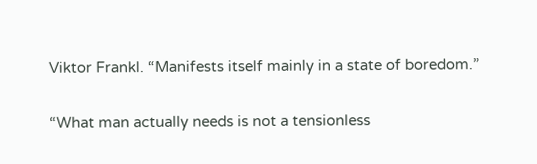Viktor Frankl. “Manifests itself mainly in a state of boredom.”

“What man actually needs is not a tensionless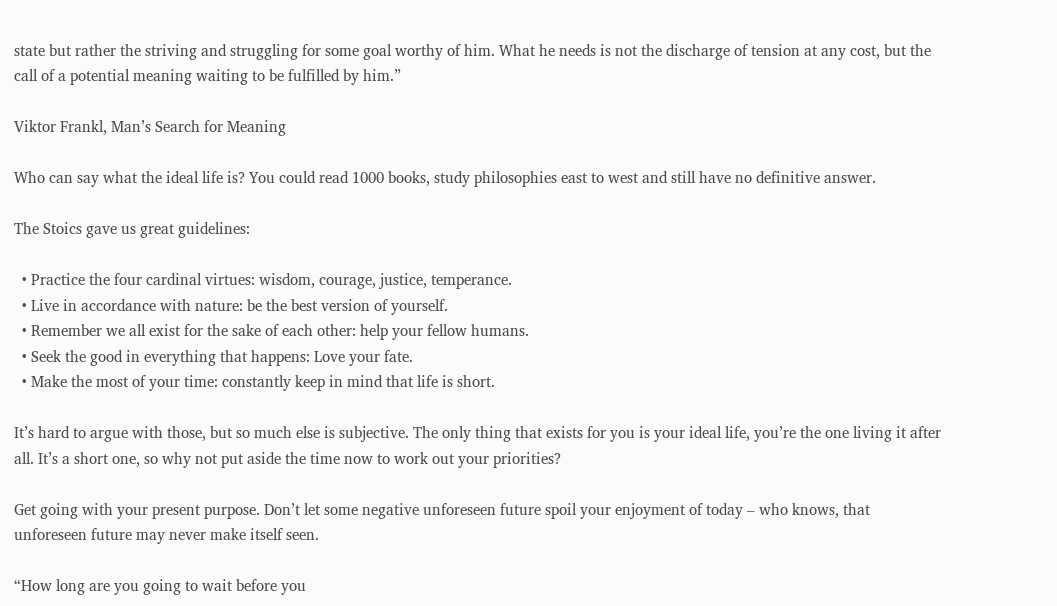state but rather the striving and struggling for some goal worthy of him. What he needs is not the discharge of tension at any cost, but the call of a potential meaning waiting to be fulfilled by him.”

Viktor Frankl, Man’s Search for Meaning

Who can say what the ideal life is? You could read 1000 books, study philosophies east to west and still have no definitive answer.

The Stoics gave us great guidelines:

  • Practice the four cardinal virtues: wisdom, courage, justice, temperance.
  • Live in accordance with nature: be the best version of yourself.
  • Remember we all exist for the sake of each other: help your fellow humans.
  • Seek the good in everything that happens: Love your fate.
  • Make the most of your time: constantly keep in mind that life is short.

It’s hard to argue with those, but so much else is subjective. The only thing that exists for you is your ideal life, you’re the one living it after all. It’s a short one, so why not put aside the time now to work out your priorities?

Get going with your present purpose. Don’t let some negative unforeseen future spoil your enjoyment of today – who knows, that unforeseen future may never make itself seen.

“How long are you going to wait before you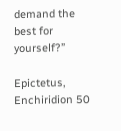demand the best for yourself?”

Epictetus, Enchiridion 50